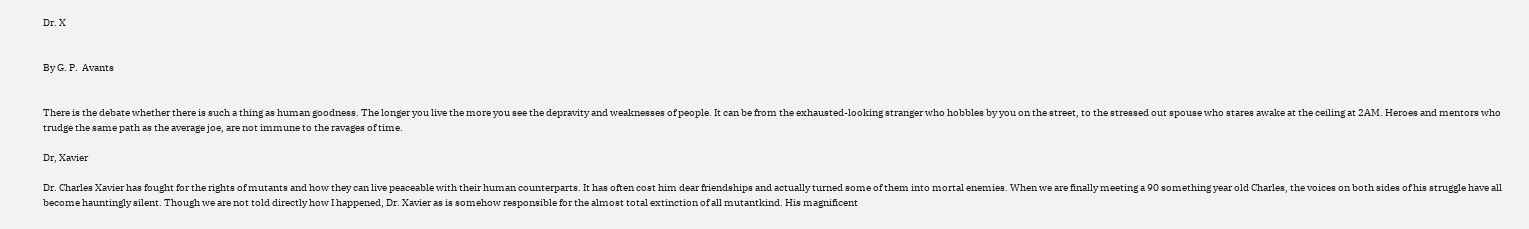Dr. X


By G. P.  Avants


There is the debate whether there is such a thing as human goodness. The longer you live the more you see the depravity and weaknesses of people. It can be from the exhausted-looking stranger who hobbles by you on the street, to the stressed out spouse who stares awake at the ceiling at 2AM. Heroes and mentors who trudge the same path as the average joe, are not immune to the ravages of time.

Dr, Xavier

Dr. Charles Xavier has fought for the rights of mutants and how they can live peaceable with their human counterparts. It has often cost him dear friendships and actually turned some of them into mortal enemies. When we are finally meeting a 90 something year old Charles, the voices on both sides of his struggle have all become hauntingly silent. Though we are not told directly how I happened, Dr. Xavier as is somehow responsible for the almost total extinction of all mutantkind. His magnificent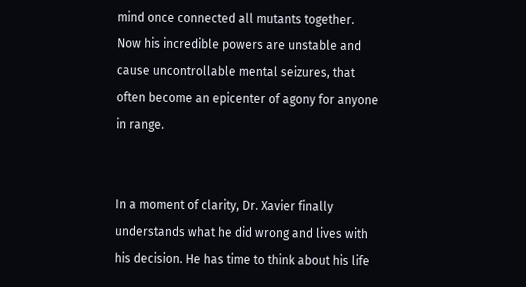mind once connected all mutants together. Now his incredible powers are unstable and cause uncontrollable mental seizures, that often become an epicenter of agony for anyone in range.


In a moment of clarity, Dr. Xavier finally understands what he did wrong and lives with his decision. He has time to think about his life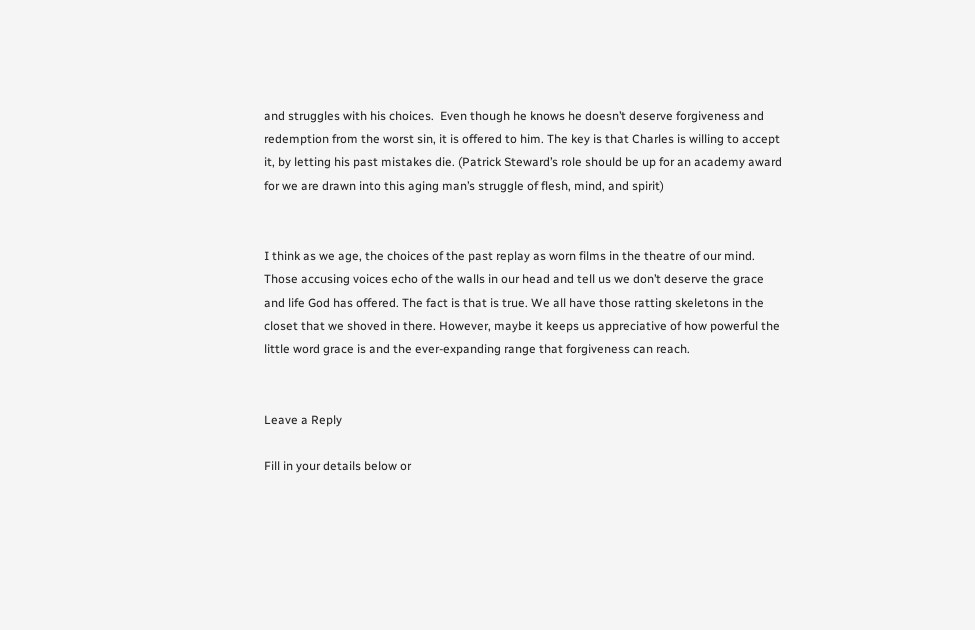and struggles with his choices.  Even though he knows he doesn’t deserve forgiveness and redemption from the worst sin, it is offered to him. The key is that Charles is willing to accept it, by letting his past mistakes die. (Patrick Steward’s role should be up for an academy award for we are drawn into this aging man’s struggle of flesh, mind, and spirit)


I think as we age, the choices of the past replay as worn films in the theatre of our mind. Those accusing voices echo of the walls in our head and tell us we don’t deserve the grace and life God has offered. The fact is that is true. We all have those ratting skeletons in the closet that we shoved in there. However, maybe it keeps us appreciative of how powerful the little word grace is and the ever-expanding range that forgiveness can reach.


Leave a Reply

Fill in your details below or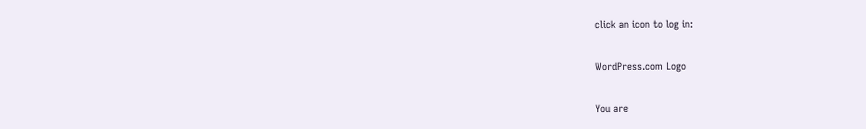click an icon to log in:

WordPress.com Logo

You are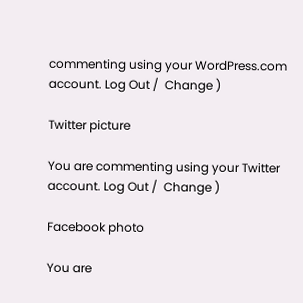commenting using your WordPress.com account. Log Out /  Change )

Twitter picture

You are commenting using your Twitter account. Log Out /  Change )

Facebook photo

You are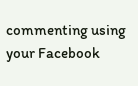commenting using your Facebook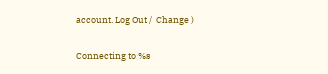account. Log Out /  Change )

Connecting to %s